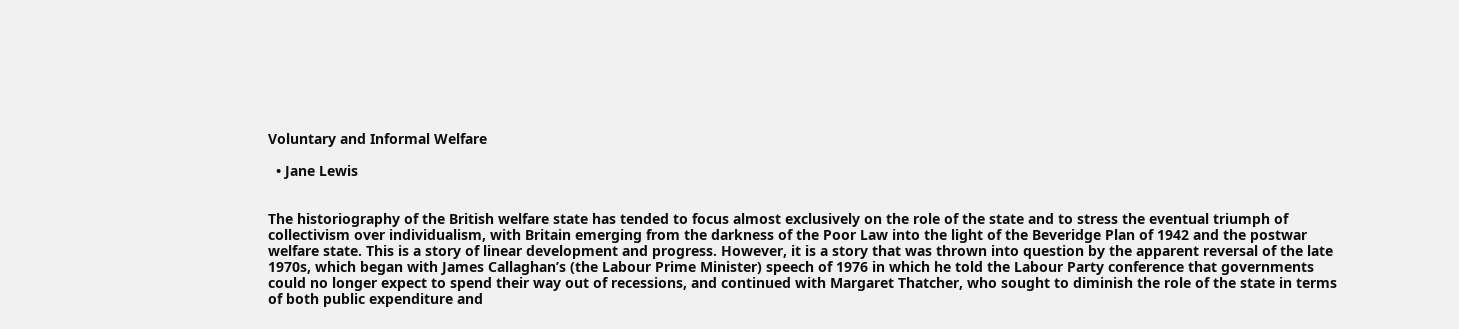Voluntary and Informal Welfare

  • Jane Lewis


The historiography of the British welfare state has tended to focus almost exclusively on the role of the state and to stress the eventual triumph of collectivism over individualism, with Britain emerging from the darkness of the Poor Law into the light of the Beveridge Plan of 1942 and the postwar welfare state. This is a story of linear development and progress. However, it is a story that was thrown into question by the apparent reversal of the late 1970s, which began with James Callaghan’s (the Labour Prime Minister) speech of 1976 in which he told the Labour Party conference that governments could no longer expect to spend their way out of recessions, and continued with Margaret Thatcher, who sought to diminish the role of the state in terms of both public expenditure and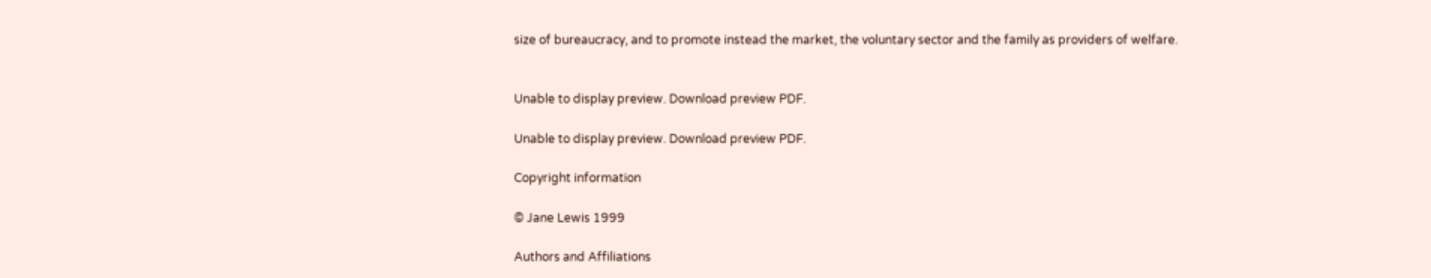size of bureaucracy, and to promote instead the market, the voluntary sector and the family as providers of welfare.


Unable to display preview. Download preview PDF.

Unable to display preview. Download preview PDF.

Copyright information

© Jane Lewis 1999

Authors and Affiliations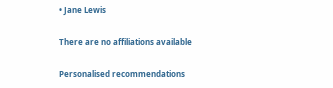• Jane Lewis

There are no affiliations available

Personalised recommendations